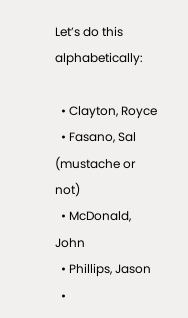Let’s do this alphabetically:

  • Clayton, Royce
  • Fasano, Sal (mustache or not)
  • McDonald, John
  • Phillips, Jason
  •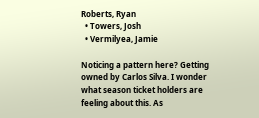Roberts, Ryan
  • Towers, Josh
  • Vermilyea, Jamie

Noticing a pattern here? Getting owned by Carlos Silva. I wonder what season ticket holders are feeling about this. As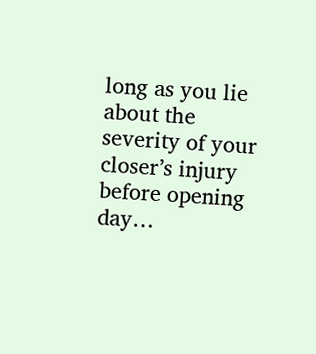long as you lie about the severity of your closer’s injury before opening day…